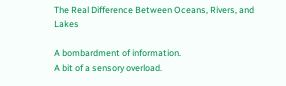The Real Difference Between Oceans, Rivers, and Lakes

A bombardment of information.
A bit of a sensory overload.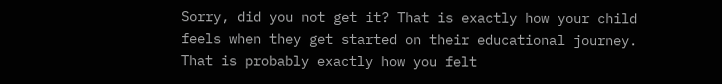Sorry, did you not get it? That is exactly how your child feels when they get started on their educational journey. That is probably exactly how you felt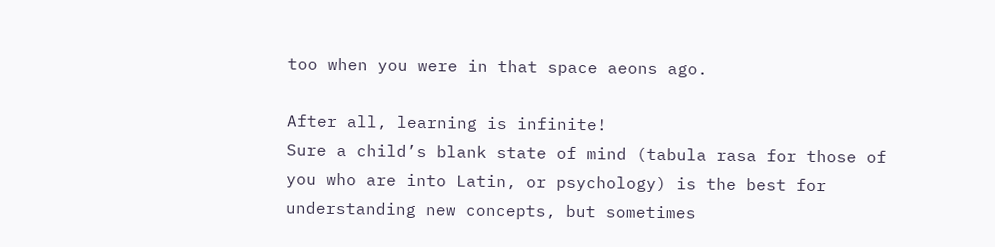too when you were in that space aeons ago.

After all, learning is infinite!
Sure a child’s blank state of mind (tabula rasa for those of you who are into Latin, or psychology) is the best for understanding new concepts, but sometimes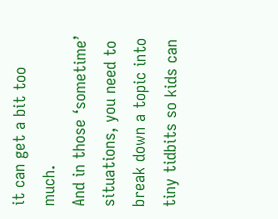it can get a bit too much.
And in those ‘sometime’ situations, you need to break down a topic into tiny tidbits so kids can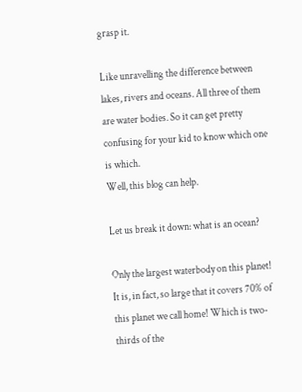grasp it.

Like unravelling the difference between lakes, rivers and oceans. All three of them are water bodies. So it can get pretty confusing for your kid to know which one is which.
Well, this blog can help.

Let us break it down: what is an ocean?

Only the largest waterbody on this planet!
It is, in fact, so large that it covers 70% of this planet we call home! Which is two-thirds of the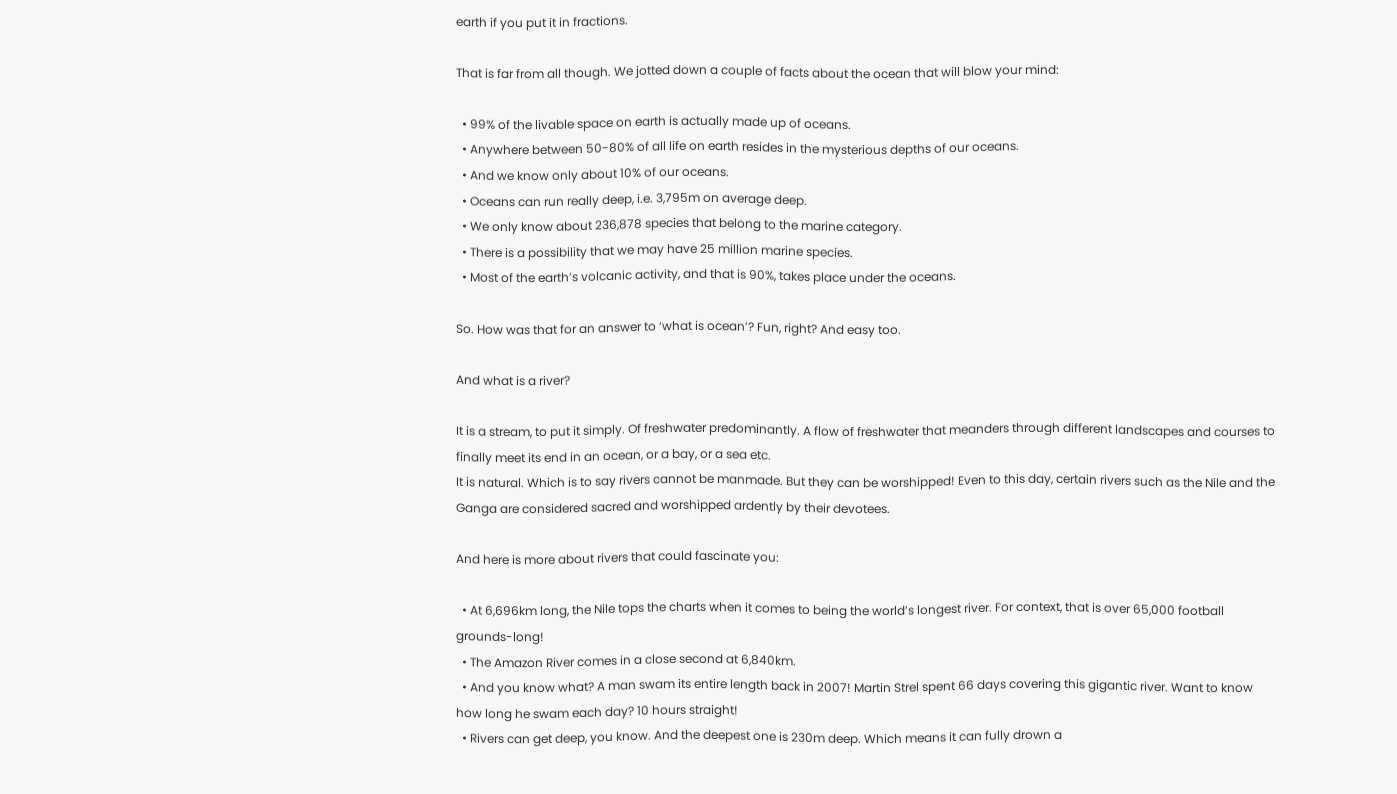earth if you put it in fractions.

That is far from all though. We jotted down a couple of facts about the ocean that will blow your mind:

  • 99% of the livable space on earth is actually made up of oceans.
  • Anywhere between 50-80% of all life on earth resides in the mysterious depths of our oceans.
  • And we know only about 10% of our oceans.
  • Oceans can run really deep, i.e. 3,795m on average deep.
  • We only know about 236,878 species that belong to the marine category.
  • There is a possibility that we may have 25 million marine species.
  • Most of the earth’s volcanic activity, and that is 90%, takes place under the oceans.

So. How was that for an answer to ‘what is ocean’? Fun, right? And easy too.

And what is a river?

It is a stream, to put it simply. Of freshwater predominantly. A flow of freshwater that meanders through different landscapes and courses to finally meet its end in an ocean, or a bay, or a sea etc.
It is natural. Which is to say rivers cannot be manmade. But they can be worshipped! Even to this day, certain rivers such as the Nile and the Ganga are considered sacred and worshipped ardently by their devotees.

And here is more about rivers that could fascinate you:

  • At 6,696km long, the Nile tops the charts when it comes to being the world’s longest river. For context, that is over 65,000 football grounds-long!
  • The Amazon River comes in a close second at 6,840km.
  • And you know what? A man swam its entire length back in 2007! Martin Strel spent 66 days covering this gigantic river. Want to know how long he swam each day? 10 hours straight!
  • Rivers can get deep, you know. And the deepest one is 230m deep. Which means it can fully drown a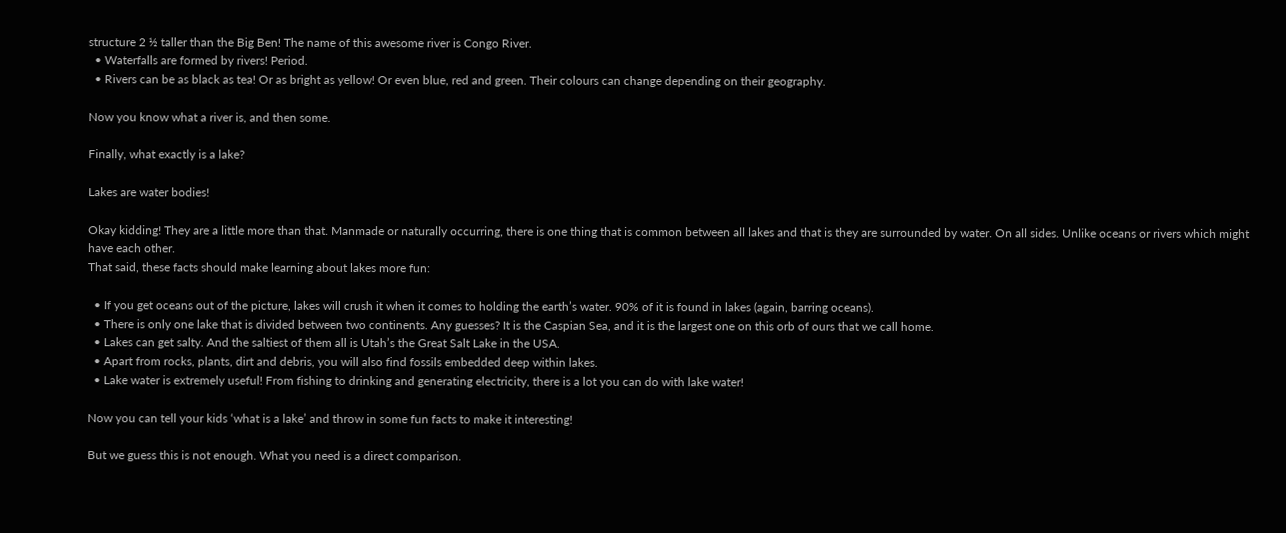structure 2 ½ taller than the Big Ben! The name of this awesome river is Congo River.
  • Waterfalls are formed by rivers! Period.
  • Rivers can be as black as tea! Or as bright as yellow! Or even blue, red and green. Their colours can change depending on their geography.

Now you know what a river is, and then some.

Finally, what exactly is a lake?

Lakes are water bodies!

Okay kidding! They are a little more than that. Manmade or naturally occurring, there is one thing that is common between all lakes and that is they are surrounded by water. On all sides. Unlike oceans or rivers which might have each other.
That said, these facts should make learning about lakes more fun:

  • If you get oceans out of the picture, lakes will crush it when it comes to holding the earth’s water. 90% of it is found in lakes (again, barring oceans).
  • There is only one lake that is divided between two continents. Any guesses? It is the Caspian Sea, and it is the largest one on this orb of ours that we call home.
  • Lakes can get salty. And the saltiest of them all is Utah’s the Great Salt Lake in the USA.
  • Apart from rocks, plants, dirt and debris, you will also find fossils embedded deep within lakes.
  • Lake water is extremely useful! From fishing to drinking and generating electricity, there is a lot you can do with lake water!

Now you can tell your kids ‘what is a lake’ and throw in some fun facts to make it interesting!

But we guess this is not enough. What you need is a direct comparison.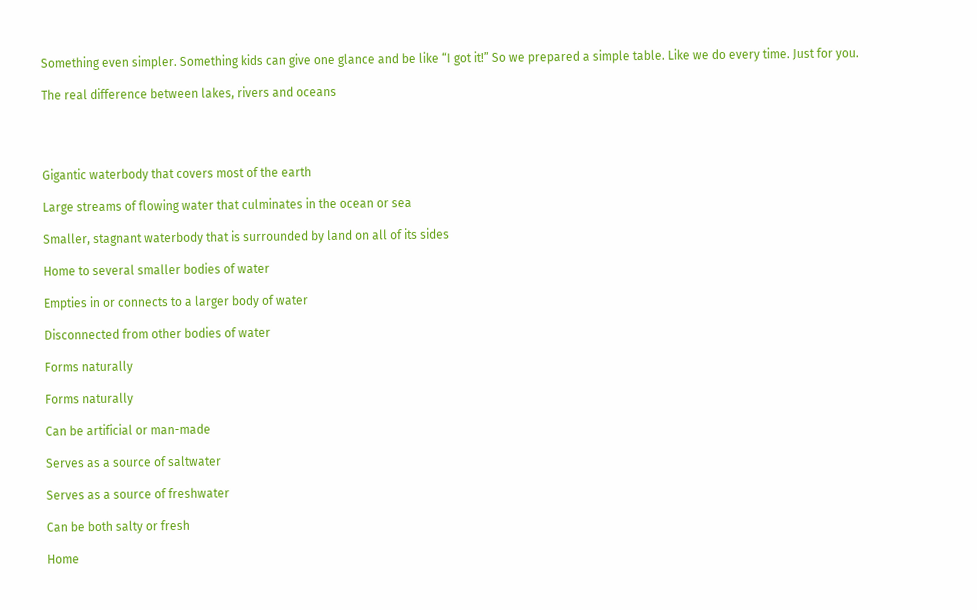Something even simpler. Something kids can give one glance and be like “I got it!” So we prepared a simple table. Like we do every time. Just for you.

The real difference between lakes, rivers and oceans




Gigantic waterbody that covers most of the earth

Large streams of flowing water that culminates in the ocean or sea

Smaller, stagnant waterbody that is surrounded by land on all of its sides

Home to several smaller bodies of water

Empties in or connects to a larger body of water

Disconnected from other bodies of water

Forms naturally

Forms naturally

Can be artificial or man-made

Serves as a source of saltwater

Serves as a source of freshwater

Can be both salty or fresh

Home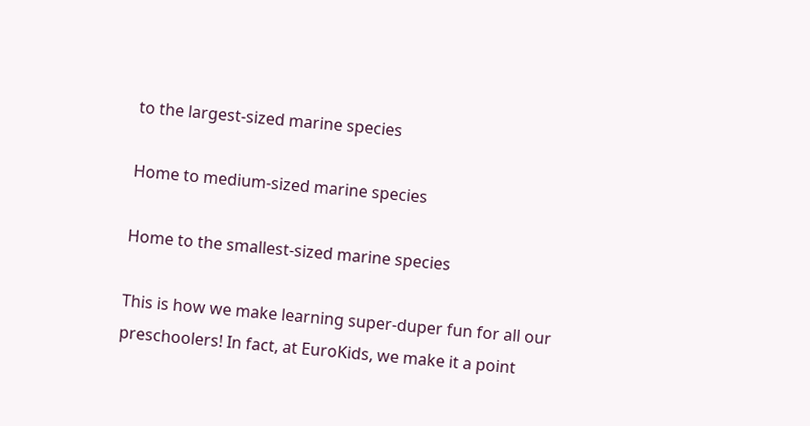to the largest-sized marine species

Home to medium-sized marine species

Home to the smallest-sized marine species

This is how we make learning super-duper fun for all our preschoolers! In fact, at EuroKids, we make it a point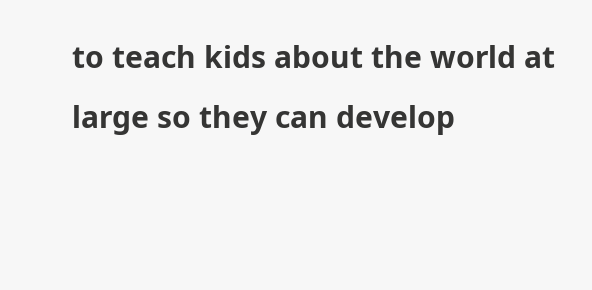to teach kids about the world at large so they can develop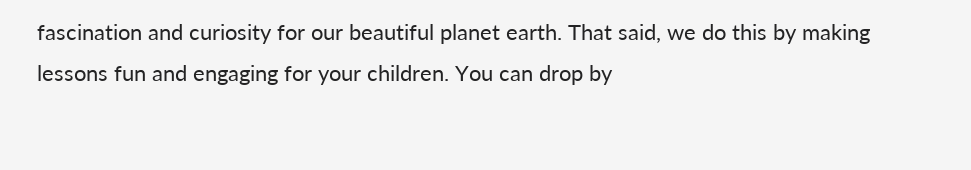fascination and curiosity for our beautiful planet earth. That said, we do this by making lessons fun and engaging for your children. You can drop by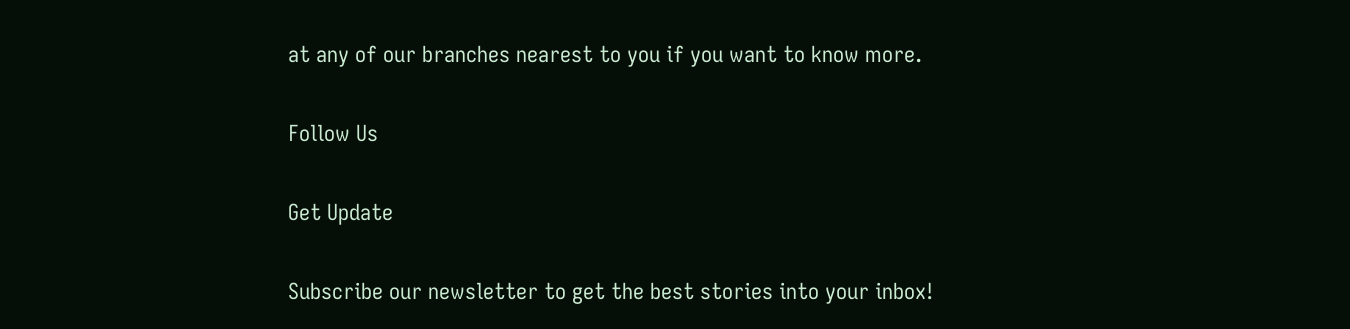at any of our branches nearest to you if you want to know more.

Follow Us

Get Update

Subscribe our newsletter to get the best stories into your inbox!